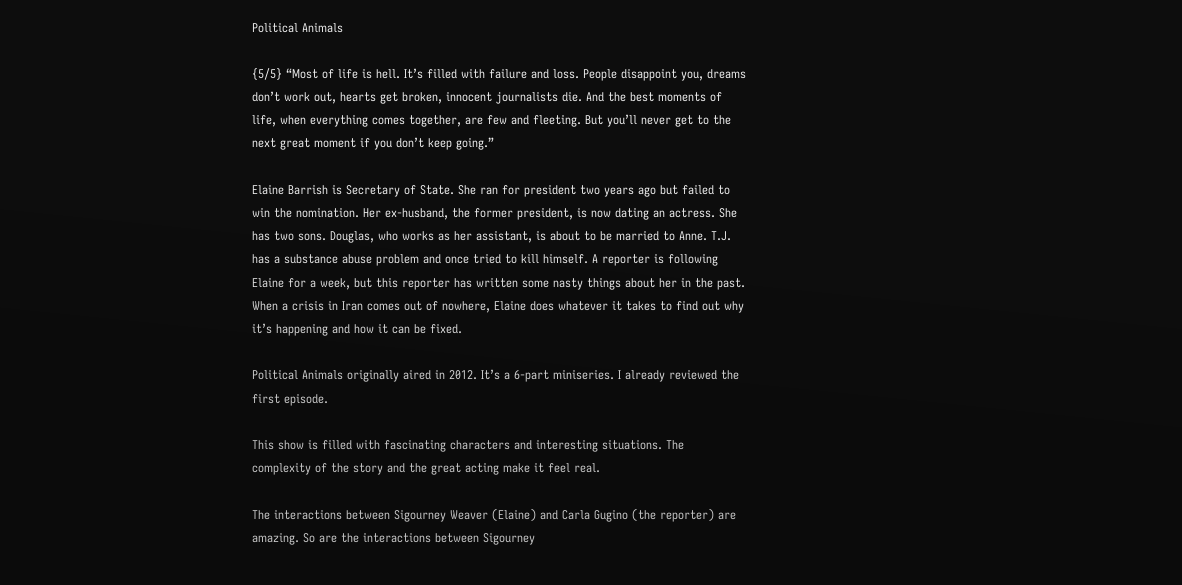Political Animals

{5/5} “Most of life is hell. It’s filled with failure and loss. People disappoint you, dreams don’t work out, hearts get broken, innocent journalists die. And the best moments of life, when everything comes together, are few and fleeting. But you’ll never get to the next great moment if you don’t keep going.”

Elaine Barrish is Secretary of State. She ran for president two years ago but failed to win the nomination. Her ex-husband, the former president, is now dating an actress. She has two sons. Douglas, who works as her assistant, is about to be married to Anne. T.J. has a substance abuse problem and once tried to kill himself. A reporter is following Elaine for a week, but this reporter has written some nasty things about her in the past. When a crisis in Iran comes out of nowhere, Elaine does whatever it takes to find out why it’s happening and how it can be fixed.

Political Animals originally aired in 2012. It’s a 6-part miniseries. I already reviewed the first episode.

This show is filled with fascinating characters and interesting situations. The complexity of the story and the great acting make it feel real.

The interactions between Sigourney Weaver (Elaine) and Carla Gugino (the reporter) are amazing. So are the interactions between Sigourney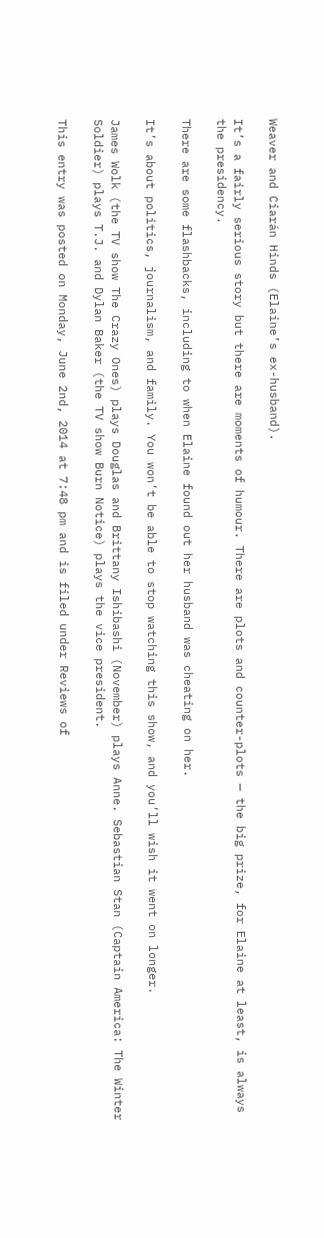Weaver and Ciarán Hinds (Elaine’s ex-husband).

It’s a fairly serious story but there are moments of humour. There are plots and counter-plots — the big prize, for Elaine at least, is always the presidency.

There are some flashbacks, including to when Elaine found out her husband was cheating on her.

It’s about politics, journalism, and family. You won’t be able to stop watching this show, and you’ll wish it went on longer.

James Wolk (the TV show The Crazy Ones) plays Douglas and Brittany Ishibashi (November) plays Anne. Sebastian Stan (Captain America: The Winter Soldier) plays T.J. and Dylan Baker (the TV show Burn Notice) plays the vice president.

This entry was posted on Monday, June 2nd, 2014 at 7:48 pm and is filed under Reviews of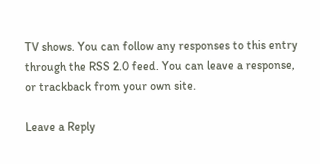TV shows. You can follow any responses to this entry through the RSS 2.0 feed. You can leave a response, or trackback from your own site.

Leave a Reply